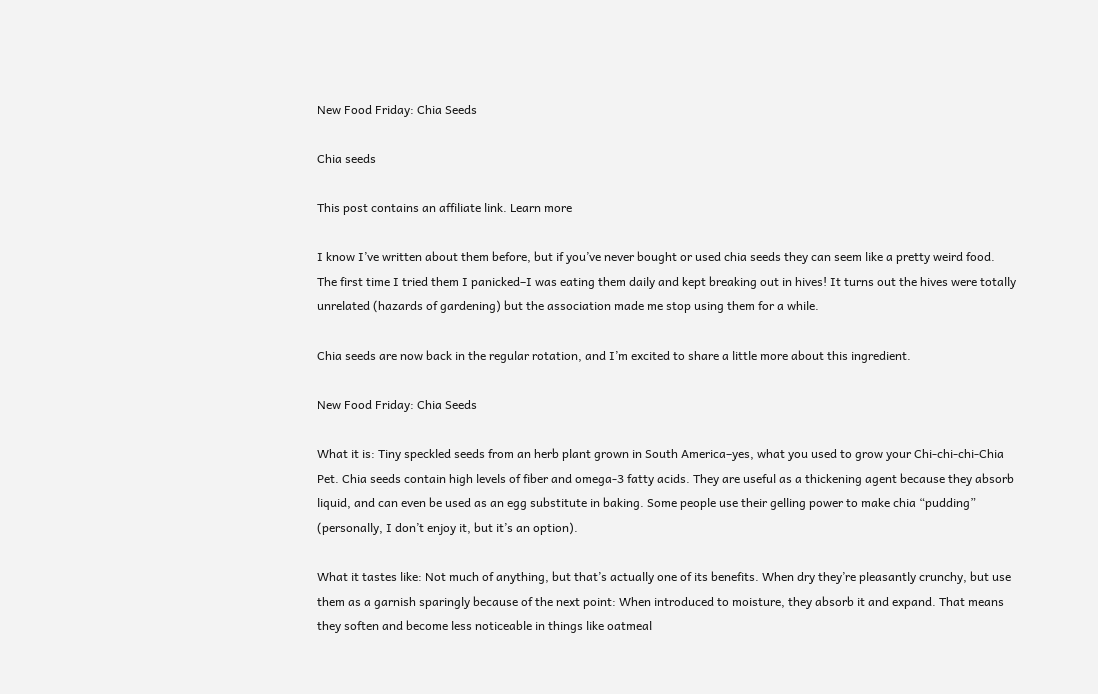New Food Friday: Chia Seeds

Chia seeds

This post contains an affiliate link. Learn more

I know I’ve written about them before, but if you’ve never bought or used chia seeds they can seem like a pretty weird food. The first time I tried them I panicked–I was eating them daily and kept breaking out in hives! It turns out the hives were totally unrelated (hazards of gardening) but the association made me stop using them for a while.

Chia seeds are now back in the regular rotation, and I’m excited to share a little more about this ingredient.

New Food Friday: Chia Seeds

What it is: Tiny speckled seeds from an herb plant grown in South America–yes, what you used to grow your Chi-chi-chi-Chia Pet. Chia seeds contain high levels of fiber and omega-3 fatty acids. They are useful as a thickening agent because they absorb liquid, and can even be used as an egg substitute in baking. Some people use their gelling power to make chia “pudding” (personally, I don’t enjoy it, but it’s an option).

What it tastes like: Not much of anything, but that’s actually one of its benefits. When dry they’re pleasantly crunchy, but use them as a garnish sparingly because of the next point: When introduced to moisture, they absorb it and expand. That means they soften and become less noticeable in things like oatmeal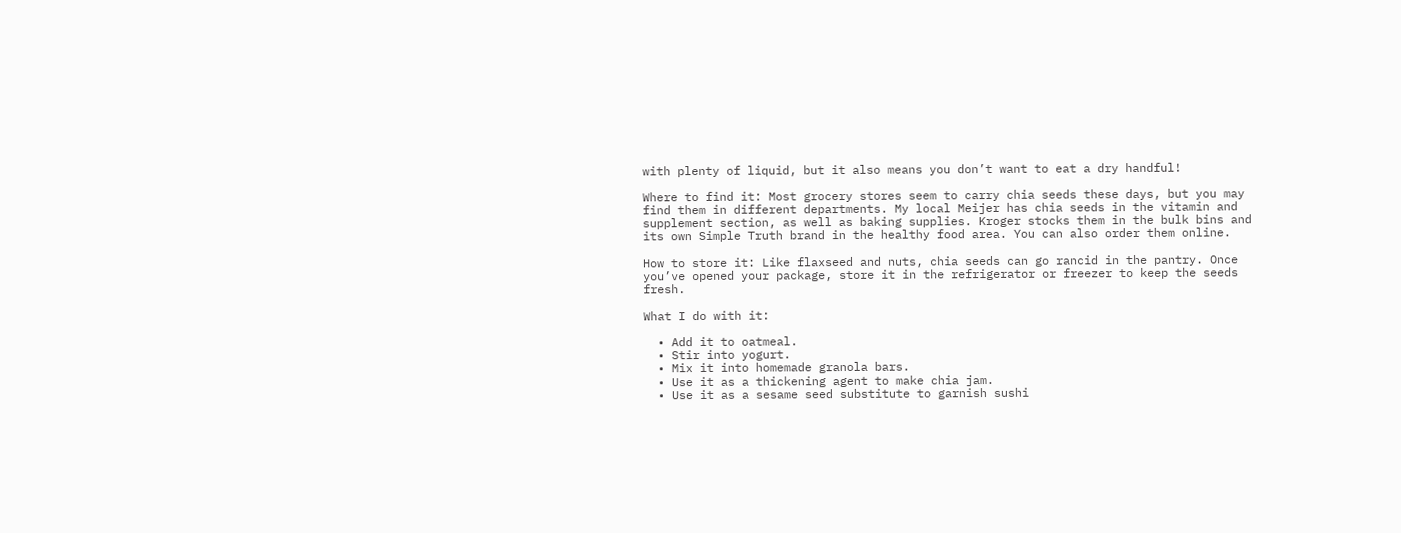with plenty of liquid, but it also means you don’t want to eat a dry handful!

Where to find it: Most grocery stores seem to carry chia seeds these days, but you may find them in different departments. My local Meijer has chia seeds in the vitamin and supplement section, as well as baking supplies. Kroger stocks them in the bulk bins and its own Simple Truth brand in the healthy food area. You can also order them online.

How to store it: Like flaxseed and nuts, chia seeds can go rancid in the pantry. Once you’ve opened your package, store it in the refrigerator or freezer to keep the seeds fresh.

What I do with it:

  • Add it to oatmeal.
  • Stir into yogurt.
  • Mix it into homemade granola bars.
  • Use it as a thickening agent to make chia jam.
  • Use it as a sesame seed substitute to garnish sushi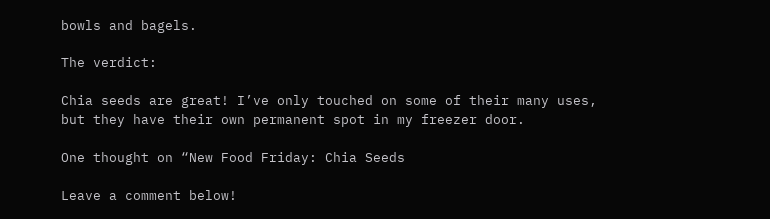bowls and bagels.

The verdict:

Chia seeds are great! I’ve only touched on some of their many uses, but they have their own permanent spot in my freezer door.

One thought on “New Food Friday: Chia Seeds

Leave a comment below!